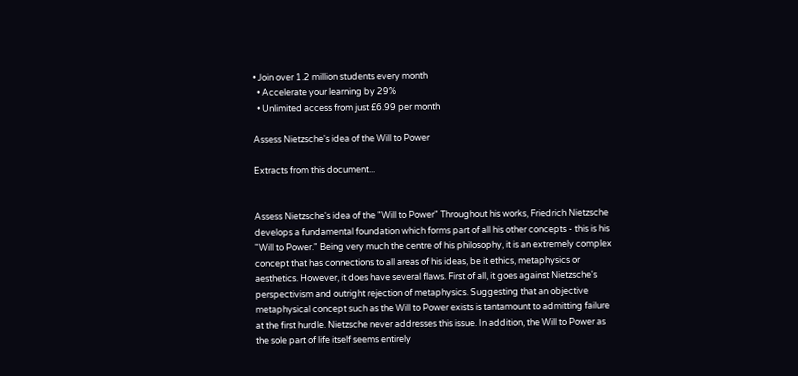• Join over 1.2 million students every month
  • Accelerate your learning by 29%
  • Unlimited access from just £6.99 per month

Assess Nietzsche's idea of the Will to Power

Extracts from this document...


Assess Nietzsche's idea of the "Will to Power" Throughout his works, Friedrich Nietzsche develops a fundamental foundation which forms part of all his other concepts - this is his "Will to Power." Being very much the centre of his philosophy, it is an extremely complex concept that has connections to all areas of his ideas, be it ethics, metaphysics or aesthetics. However, it does have several flaws. First of all, it goes against Nietzsche's perspectivism and outright rejection of metaphysics. Suggesting that an objective metaphysical concept such as the Will to Power exists is tantamount to admitting failure at the first hurdle. Nietzsche never addresses this issue. In addition, the Will to Power as the sole part of life itself seems entirely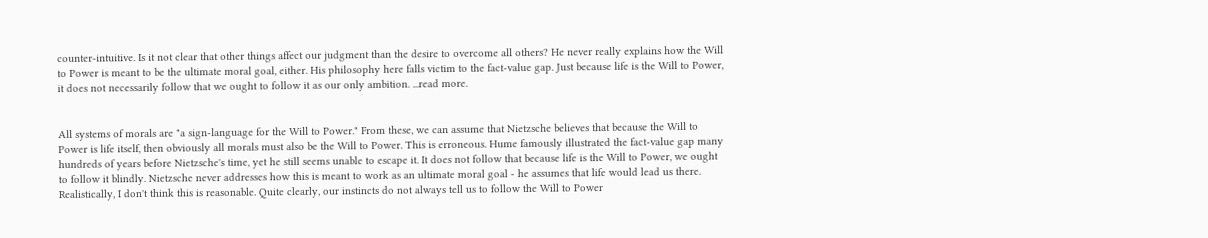counter-intuitive. Is it not clear that other things affect our judgment than the desire to overcome all others? He never really explains how the Will to Power is meant to be the ultimate moral goal, either. His philosophy here falls victim to the fact-value gap. Just because life is the Will to Power, it does not necessarily follow that we ought to follow it as our only ambition. ...read more.


All systems of morals are "a sign-language for the Will to Power." From these, we can assume that Nietzsche believes that because the Will to Power is life itself, then obviously all morals must also be the Will to Power. This is erroneous. Hume famously illustrated the fact-value gap many hundreds of years before Nietzsche's time, yet he still seems unable to escape it. It does not follow that because life is the Will to Power, we ought to follow it blindly. Nietzsche never addresses how this is meant to work as an ultimate moral goal - he assumes that life would lead us there. Realistically, I don't think this is reasonable. Quite clearly, our instincts do not always tell us to follow the Will to Power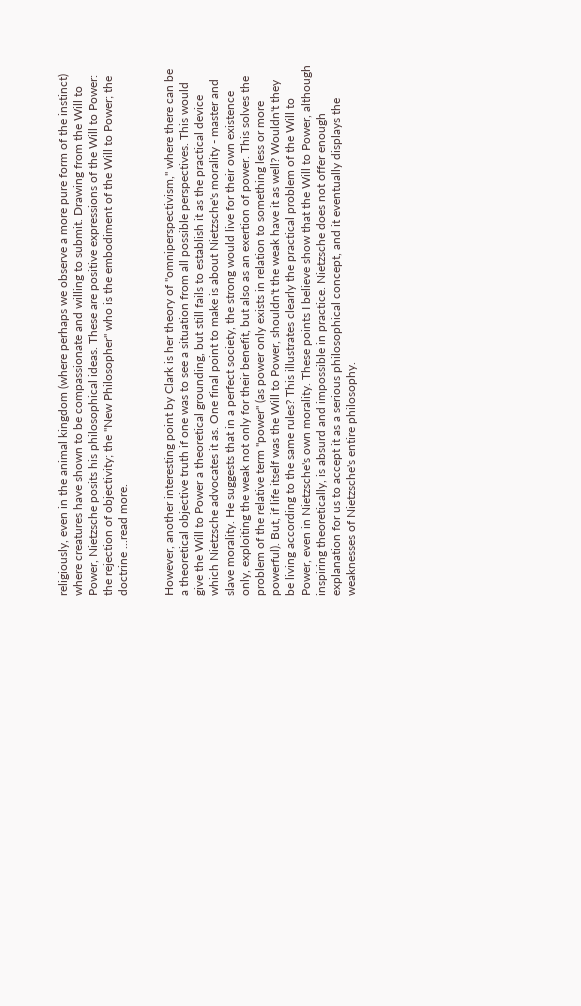religiously, even in the animal kingdom (where perhaps we observe a more pure form of the instinct) where creatures have shown to be compassionate and willing to submit. Drawing from the Will to Power, Nietzsche posits his philosophical ideas. These are positive expressions of the Will to Power: the rejection of objectivity; the "New Philosopher" who is the embodiment of the Will to Power; the doctrine ...read more.


However, another interesting point by Clark is her theory of "omniperspectivism," where there can be a theoretical objective truth if one was to see a situation from all possible perspectives. This would give the Will to Power a theoretical grounding, but still fails to establish it as the practical device which Nietzsche advocates it as. One final point to make is about Nietzsche's morality - master and slave morality. He suggests that in a perfect society, the strong would live for their own existence only, exploiting the weak not only for their benefit, but also as an exertion of power. This solves the problem of the relative term "power" (as power only exists in relation to something less or more powerful). But, if life itself was the Will to Power, shouldn't the weak have it as well? Wouldn't they be living according to the same rules? This illustrates clearly the practical problem of the Will to Power, even in Nietzsche's own morality. These points I believe show that the Will to Power, although inspiring theoretically, is absurd and impossible in practice. Nietzsche does not offer enough explanation for us to accept it as a serious philosophical concept, and it eventually displays the weaknesses of Nietzsche's entire philosophy.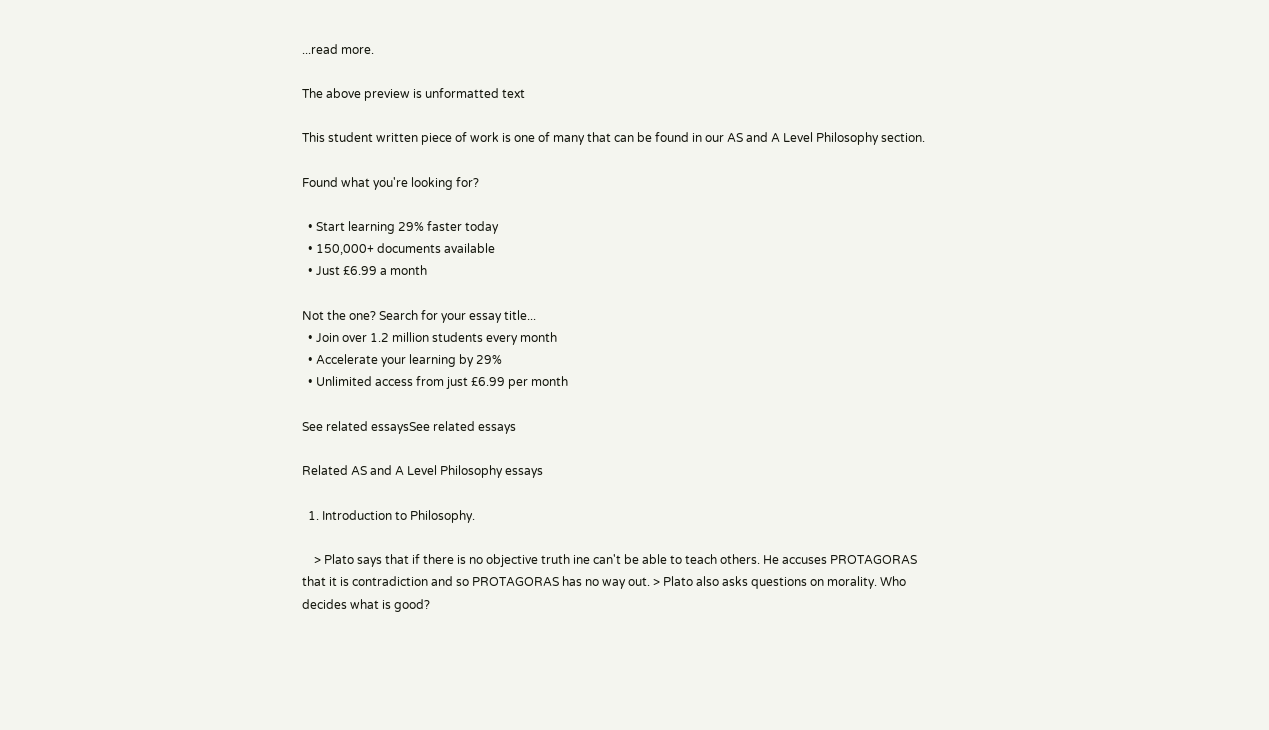...read more.

The above preview is unformatted text

This student written piece of work is one of many that can be found in our AS and A Level Philosophy section.

Found what you're looking for?

  • Start learning 29% faster today
  • 150,000+ documents available
  • Just £6.99 a month

Not the one? Search for your essay title...
  • Join over 1.2 million students every month
  • Accelerate your learning by 29%
  • Unlimited access from just £6.99 per month

See related essaysSee related essays

Related AS and A Level Philosophy essays

  1. Introduction to Philosophy.

    > Plato says that if there is no objective truth ine can't be able to teach others. He accuses PROTAGORAS that it is contradiction and so PROTAGORAS has no way out. > Plato also asks questions on morality. Who decides what is good?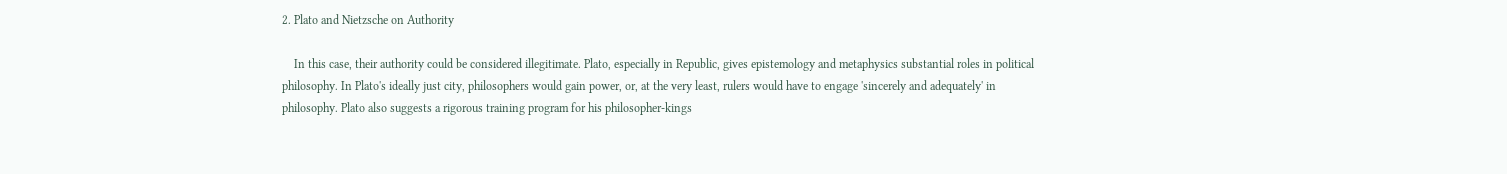2. Plato and Nietzsche on Authority

    In this case, their authority could be considered illegitimate. Plato, especially in Republic, gives epistemology and metaphysics substantial roles in political philosophy. In Plato's ideally just city, philosophers would gain power, or, at the very least, rulers would have to engage 'sincerely and adequately' in philosophy. Plato also suggests a rigorous training program for his philosopher-kings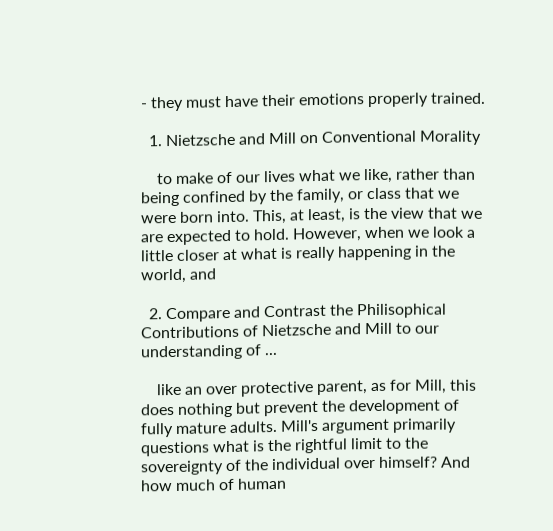- they must have their emotions properly trained.

  1. Nietzsche and Mill on Conventional Morality

    to make of our lives what we like, rather than being confined by the family, or class that we were born into. This, at least, is the view that we are expected to hold. However, when we look a little closer at what is really happening in the world, and

  2. Compare and Contrast the Philisophical Contributions of Nietzsche and Mill to our understanding of ...

    like an over protective parent, as for Mill, this does nothing but prevent the development of fully mature adults. Mill's argument primarily questions what is the rightful limit to the sovereignty of the individual over himself? And how much of human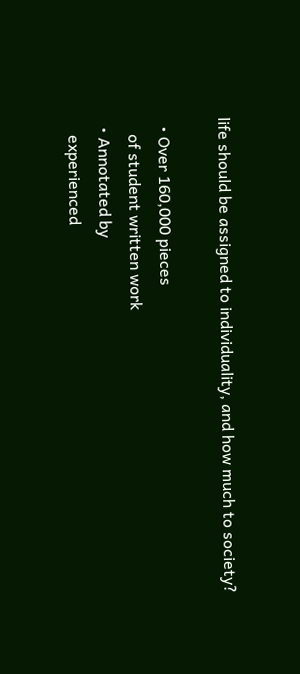life should be assigned to individuality, and how much to society?

  • Over 160,000 pieces
    of student written work
  • Annotated by
    experienced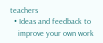teachers
  • Ideas and feedback to
    improve your own work